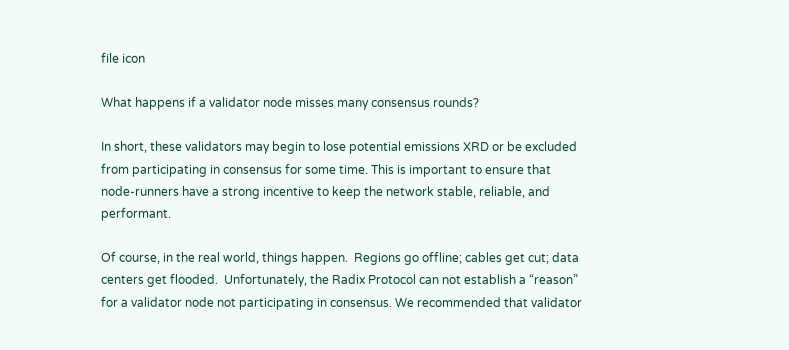file icon

What happens if a validator node misses many consensus rounds?

In short, these validators may begin to lose potential emissions XRD or be excluded from participating in consensus for some time. This is important to ensure that node-runners have a strong incentive to keep the network stable, reliable, and performant.

Of course, in the real world, things happen.  Regions go offline; cables get cut; data centers get flooded.  Unfortunately, the Radix Protocol can not establish a “reason” for a validator node not participating in consensus. We recommended that validator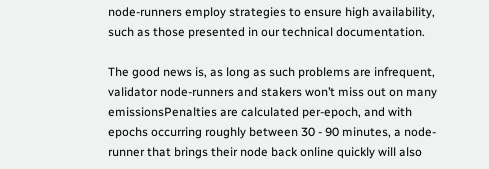node-runners employ strategies to ensure high availability, such as those presented in our technical documentation.

The good news is, as long as such problems are infrequent, validator node-runners and stakers won’t miss out on many emissionsPenalties are calculated per-epoch, and with epochs occurring roughly between 30 - 90 minutes, a node-runner that brings their node back online quickly will also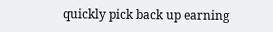quickly pick back up earning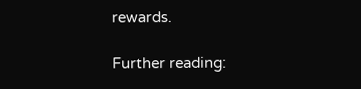rewards.

Further reading: